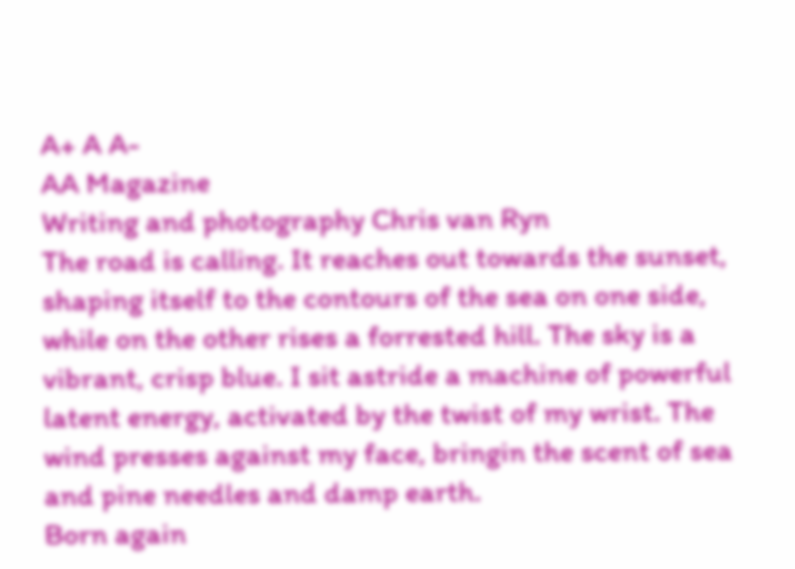A+ A A-
AA Magazine
Writing and photography Chris van Ryn
The road is calling. It reaches out towards the sunset, shaping itself to the contours of the sea on one side, while on the other rises a forrested hill. The sky is a vibrant, crisp blue. I sit astride a machine of powerful latent energy, activated by the twist of my wrist. The wind presses against my face, bringin the scent of sea and pine needles and damp earth.
Born again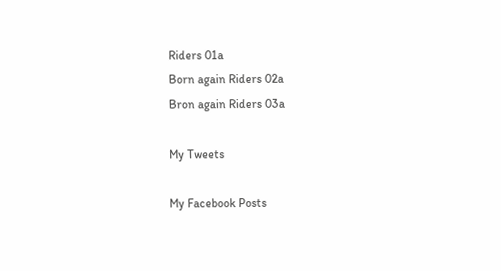Riders 01a
Born again Riders 02a
Bron again Riders 03a

My Tweets

My Facebook Posts